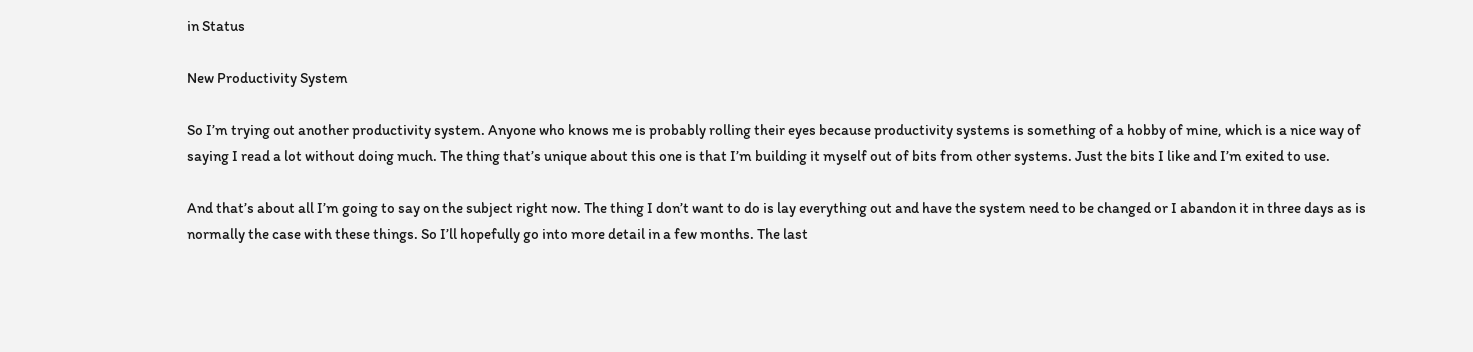in Status

New Productivity System

So I’m trying out another productivity system. Anyone who knows me is probably rolling their eyes because productivity systems is something of a hobby of mine, which is a nice way of saying I read a lot without doing much. The thing that’s unique about this one is that I’m building it myself out of bits from other systems. Just the bits I like and I’m exited to use.

And that’s about all I’m going to say on the subject right now. The thing I don’t want to do is lay everything out and have the system need to be changed or I abandon it in three days as is normally the case with these things. So I’ll hopefully go into more detail in a few months. The last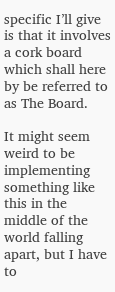specific I’ll give is that it involves a cork board which shall here by be referred to as The Board.

It might seem weird to be implementing something like this in the middle of the world falling apart, but I have to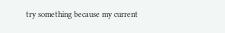try something because my current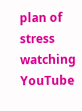plan of stress watching YouTube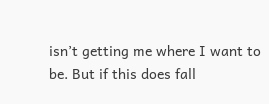isn’t getting me where I want to be. But if this does fall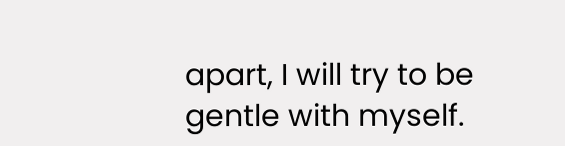apart, I will try to be gentle with myself.